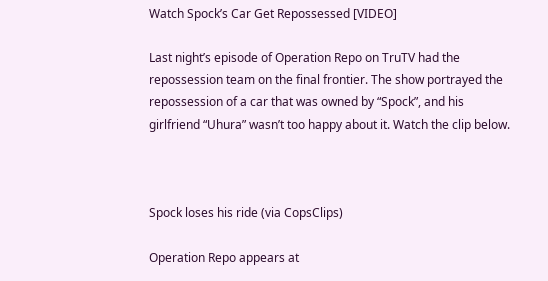Watch Spock’s Car Get Repossessed [VIDEO]

Last night’s episode of Operation Repo on TruTV had the repossession team on the final frontier. The show portrayed the repossession of a car that was owned by “Spock”, and his girlfriend “Uhura” wasn’t too happy about it. Watch the clip below.



Spock loses his ride (via CopsClips)

Operation Repo appears at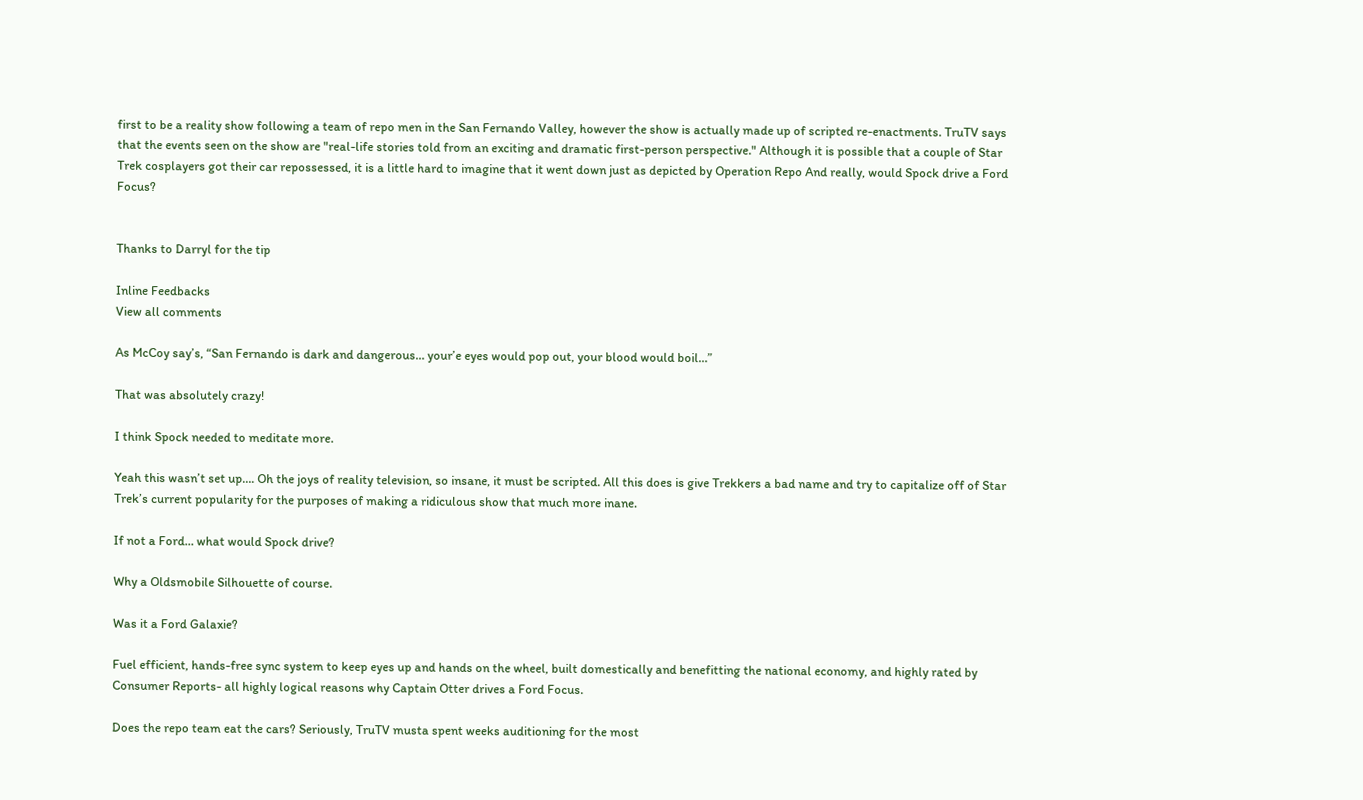first to be a reality show following a team of repo men in the San Fernando Valley, however the show is actually made up of scripted re-enactments. TruTV says that the events seen on the show are "real-life stories told from an exciting and dramatic first-person perspective." Although it is possible that a couple of Star Trek cosplayers got their car repossessed, it is a little hard to imagine that it went down just as depicted by Operation Repo And really, would Spock drive a Ford Focus?


Thanks to Darryl for the tip

Inline Feedbacks
View all comments

As McCoy say’s, “San Fernando is dark and dangerous… your’e eyes would pop out, your blood would boil…”

That was absolutely crazy!

I think Spock needed to meditate more.

Yeah this wasn’t set up…. Oh the joys of reality television, so insane, it must be scripted. All this does is give Trekkers a bad name and try to capitalize off of Star Trek’s current popularity for the purposes of making a ridiculous show that much more inane.

If not a Ford… what would Spock drive?

Why a Oldsmobile Silhouette of course.

Was it a Ford Galaxie?

Fuel efficient, hands-free sync system to keep eyes up and hands on the wheel, built domestically and benefitting the national economy, and highly rated by Consumer Reports- all highly logical reasons why Captain Otter drives a Ford Focus.

Does the repo team eat the cars? Seriously, TruTV musta spent weeks auditioning for the most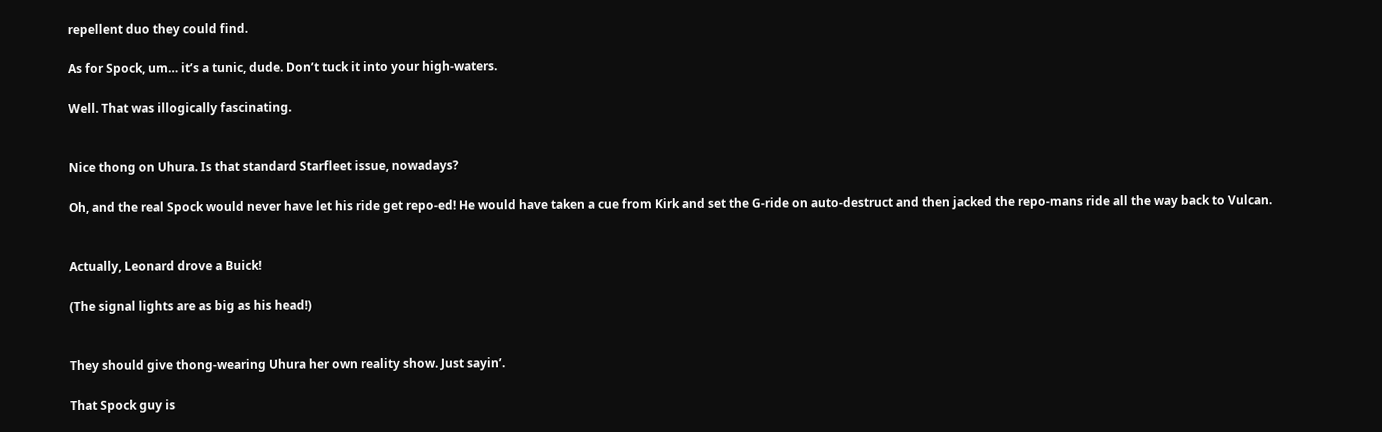repellent duo they could find.

As for Spock, um… it’s a tunic, dude. Don’t tuck it into your high-waters.

Well. That was illogically fascinating.


Nice thong on Uhura. Is that standard Starfleet issue, nowadays?

Oh, and the real Spock would never have let his ride get repo-ed! He would have taken a cue from Kirk and set the G-ride on auto-destruct and then jacked the repo-mans ride all the way back to Vulcan.


Actually, Leonard drove a Buick!

(The signal lights are as big as his head!)


They should give thong-wearing Uhura her own reality show. Just sayin’.

That Spock guy is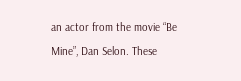an actor from the movie “Be Mine”, Dan Selon. These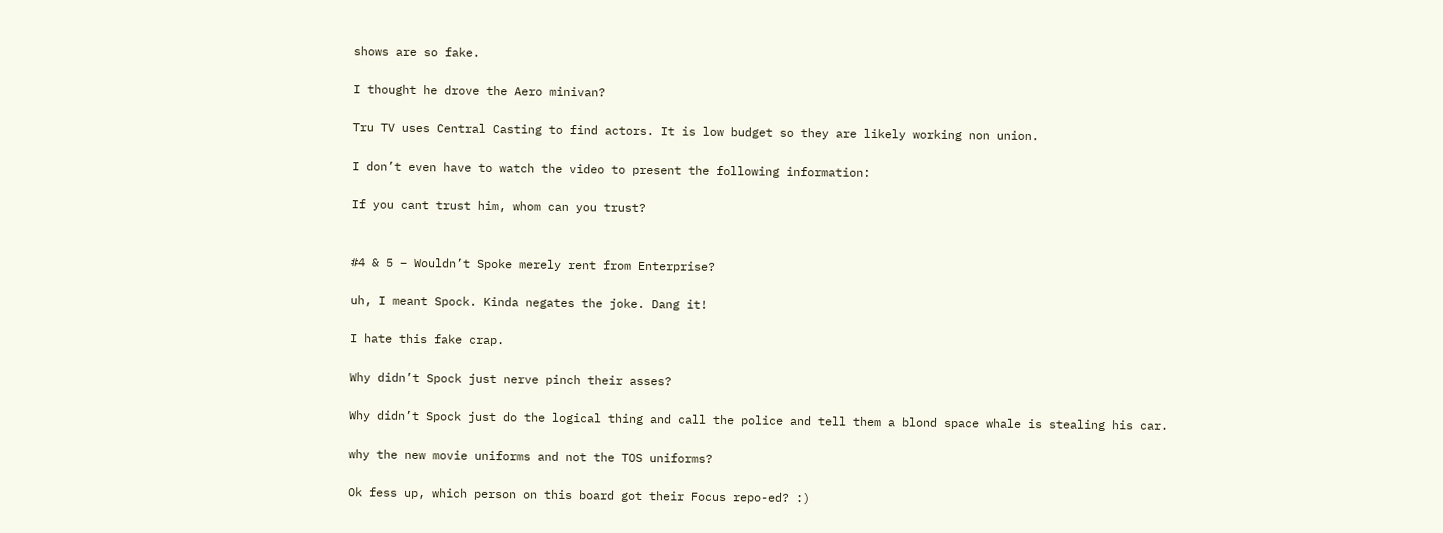shows are so fake.

I thought he drove the Aero minivan?

Tru TV uses Central Casting to find actors. It is low budget so they are likely working non union.

I don’t even have to watch the video to present the following information:

If you cant trust him, whom can you trust?


#4 & 5 – Wouldn’t Spoke merely rent from Enterprise?

uh, I meant Spock. Kinda negates the joke. Dang it!

I hate this fake crap.

Why didn’t Spock just nerve pinch their asses?

Why didn’t Spock just do the logical thing and call the police and tell them a blond space whale is stealing his car.

why the new movie uniforms and not the TOS uniforms?

Ok fess up, which person on this board got their Focus repo-ed? :)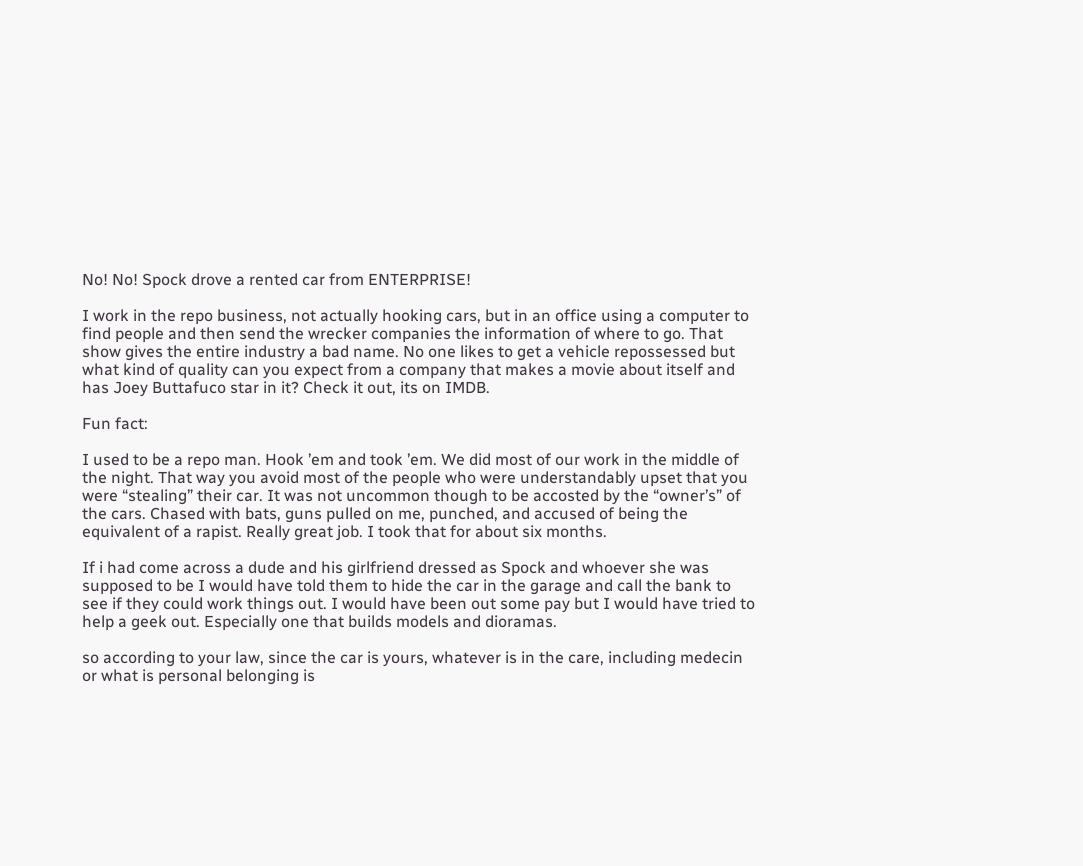No! No! Spock drove a rented car from ENTERPRISE!

I work in the repo business, not actually hooking cars, but in an office using a computer to find people and then send the wrecker companies the information of where to go. That show gives the entire industry a bad name. No one likes to get a vehicle repossessed but what kind of quality can you expect from a company that makes a movie about itself and has Joey Buttafuco star in it? Check it out, its on IMDB.

Fun fact:

I used to be a repo man. Hook ’em and took ’em. We did most of our work in the middle of the night. That way you avoid most of the people who were understandably upset that you were “stealing” their car. It was not uncommon though to be accosted by the “owner’s” of the cars. Chased with bats, guns pulled on me, punched, and accused of being the equivalent of a rapist. Really great job. I took that for about six months.

If i had come across a dude and his girlfriend dressed as Spock and whoever she was supposed to be I would have told them to hide the car in the garage and call the bank to see if they could work things out. I would have been out some pay but I would have tried to help a geek out. Especially one that builds models and dioramas.

so according to your law, since the car is yours, whatever is in the care, including medecin or what is personal belonging is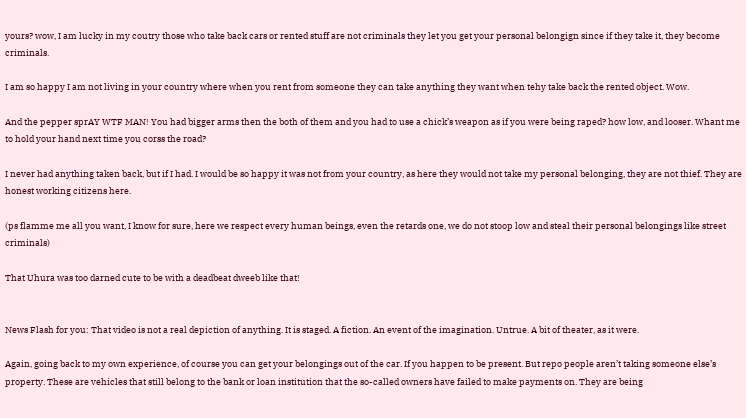yours? wow, I am lucky in my coutry those who take back cars or rented stuff are not criminals they let you get your personal belongign since if they take it, they become criminals.

I am so happy I am not living in your country where when you rent from someone they can take anything they want when tehy take back the rented object. Wow.

And the pepper sprAY WTF MAN! You had bigger arms then the both of them and you had to use a chick’s weapon as if you were being raped? how low, and looser. Whant me to hold your hand next time you corss the road?

I never had anything taken back, but if I had. I would be so happy it was not from your country, as here they would not take my personal belonging, they are not thief. They are honest working citizens here.

(ps flamme me all you want, I know for sure, here we respect every human beings, even the retards one, we do not stoop low and steal their personal belongings like street criminals)

That Uhura was too darned cute to be with a deadbeat dweeb like that!


News Flash for you: That video is not a real depiction of anything. It is staged. A fiction. An event of the imagination. Untrue. A bit of theater, as it were.

Again, going back to my own experience, of course you can get your belongings out of the car. If you happen to be present. But repo people aren’t taking someone else’s property. These are vehicles that still belong to the bank or loan institution that the so-called owners have failed to make payments on. They are being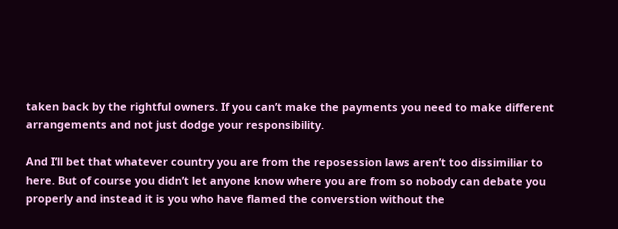taken back by the rightful owners. If you can’t make the payments you need to make different arrangements and not just dodge your responsibility.

And I’ll bet that whatever country you are from the reposession laws aren’t too dissimiliar to here. But of course you didn’t let anyone know where you are from so nobody can debate you properly and instead it is you who have flamed the converstion without the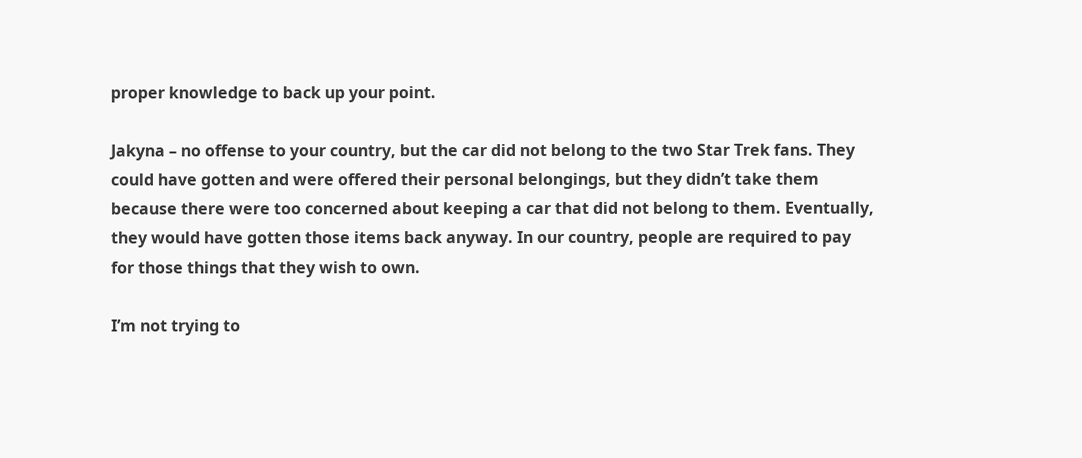proper knowledge to back up your point.

Jakyna – no offense to your country, but the car did not belong to the two Star Trek fans. They could have gotten and were offered their personal belongings, but they didn’t take them because there were too concerned about keeping a car that did not belong to them. Eventually, they would have gotten those items back anyway. In our country, people are required to pay for those things that they wish to own.

I’m not trying to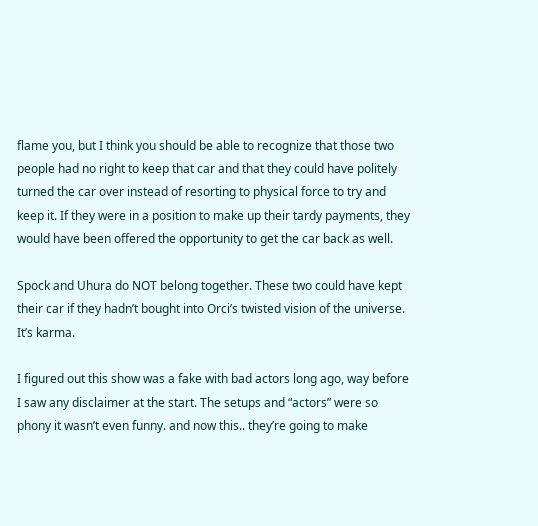flame you, but I think you should be able to recognize that those two people had no right to keep that car and that they could have politely turned the car over instead of resorting to physical force to try and keep it. If they were in a position to make up their tardy payments, they would have been offered the opportunity to get the car back as well.

Spock and Uhura do NOT belong together. These two could have kept their car if they hadn’t bought into Orci’s twisted vision of the universe. It’s karma.

I figured out this show was a fake with bad actors long ago, way before I saw any disclaimer at the start. The setups and “actors” were so phony it wasn’t even funny. and now this.. they’re going to make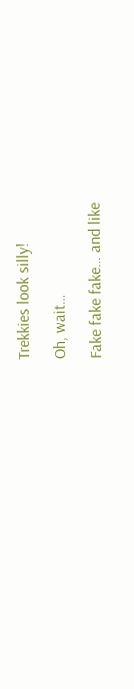Trekkies look silly!

Oh, wait…

Fake fake fake… and like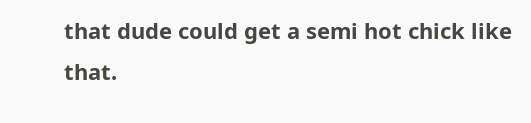that dude could get a semi hot chick like that.